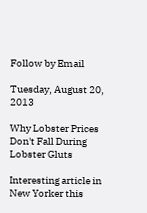Follow by Email

Tuesday, August 20, 2013

Why Lobster Prices Don't Fall During Lobster Gluts

Interesting article in New Yorker this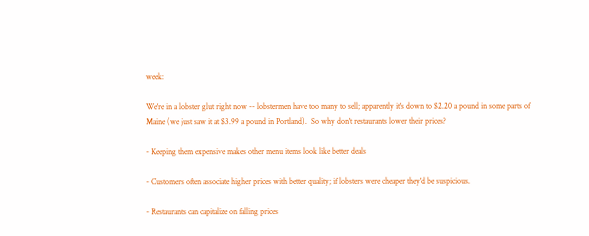week:

We're in a lobster glut right now -- lobstermen have too many to sell; apparently it's down to $2.20 a pound in some parts of Maine (we just saw it at $3.99 a pound in Portland).  So why don't restaurants lower their prices?

- Keeping them expensive makes other menu items look like better deals

- Customers often associate higher prices with better quality; if lobsters were cheaper they'd be suspicious.

- Restaurants can capitalize on falling prices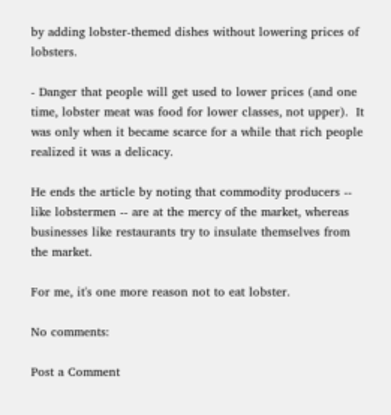by adding lobster-themed dishes without lowering prices of lobsters.

- Danger that people will get used to lower prices (and one time, lobster meat was food for lower classes, not upper).  It was only when it became scarce for a while that rich people realized it was a delicacy.

He ends the article by noting that commodity producers -- like lobstermen -- are at the mercy of the market, whereas businesses like restaurants try to insulate themselves from the market.

For me, it's one more reason not to eat lobster.

No comments:

Post a Comment